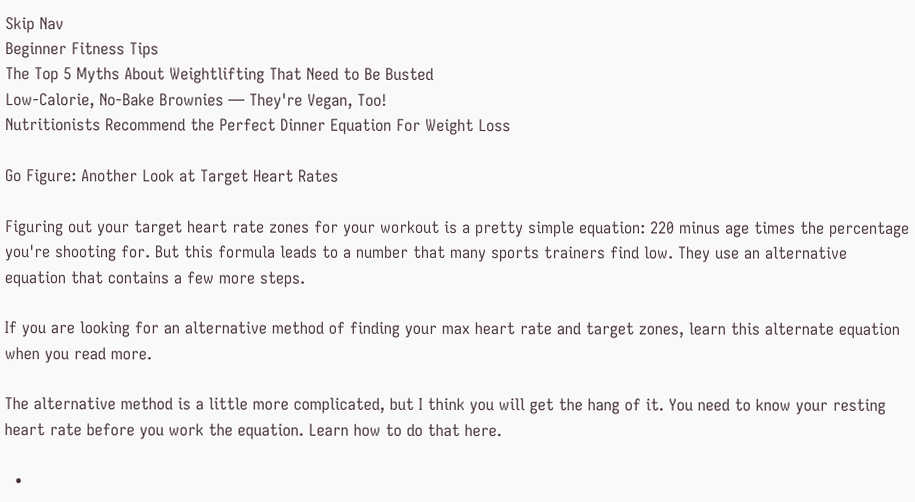Skip Nav
Beginner Fitness Tips
The Top 5 Myths About Weightlifting That Need to Be Busted
Low-Calorie, No-Bake Brownies — They're Vegan, Too!
Nutritionists Recommend the Perfect Dinner Equation For Weight Loss

Go Figure: Another Look at Target Heart Rates

Figuring out your target heart rate zones for your workout is a pretty simple equation: 220 minus age times the percentage you're shooting for. But this formula leads to a number that many sports trainers find low. They use an alternative equation that contains a few more steps.

If you are looking for an alternative method of finding your max heart rate and target zones, learn this alternate equation when you read more.

The alternative method is a little more complicated, but I think you will get the hang of it. You need to know your resting heart rate before you work the equation. Learn how to do that here.

  •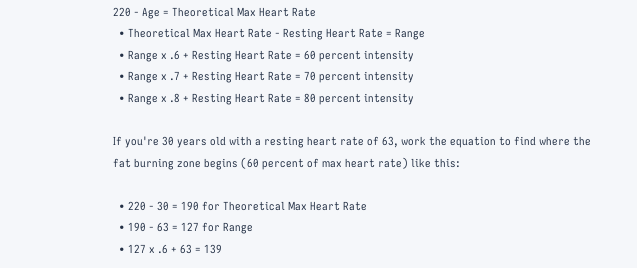220 - Age = Theoretical Max Heart Rate
  • Theoretical Max Heart Rate - Resting Heart Rate = Range
  • Range x .6 + Resting Heart Rate = 60 percent intensity
  • Range x .7 + Resting Heart Rate = 70 percent intensity
  • Range x .8 + Resting Heart Rate = 80 percent intensity

If you're 30 years old with a resting heart rate of 63, work the equation to find where the fat burning zone begins (60 percent of max heart rate) like this:

  • 220 - 30 = 190 for Theoretical Max Heart Rate
  • 190 - 63 = 127 for Range
  • 127 x .6 + 63 = 139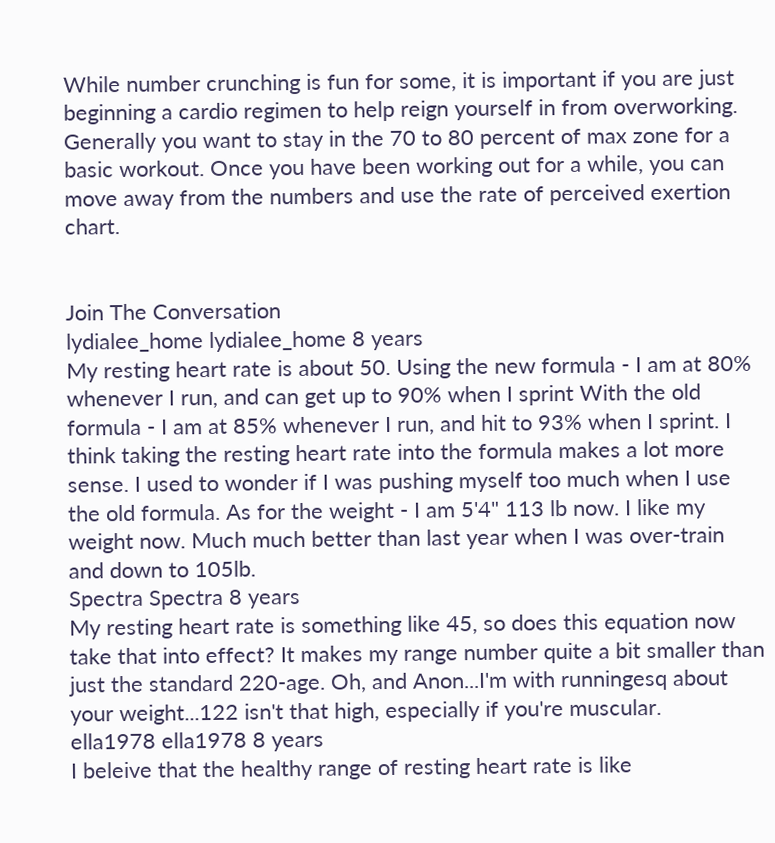While number crunching is fun for some, it is important if you are just beginning a cardio regimen to help reign yourself in from overworking. Generally you want to stay in the 70 to 80 percent of max zone for a basic workout. Once you have been working out for a while, you can move away from the numbers and use the rate of perceived exertion chart.


Join The Conversation
lydialee_home lydialee_home 8 years
My resting heart rate is about 50. Using the new formula - I am at 80% whenever I run, and can get up to 90% when I sprint With the old formula - I am at 85% whenever I run, and hit to 93% when I sprint. I think taking the resting heart rate into the formula makes a lot more sense. I used to wonder if I was pushing myself too much when I use the old formula. As for the weight - I am 5'4" 113 lb now. I like my weight now. Much much better than last year when I was over-train and down to 105lb.
Spectra Spectra 8 years
My resting heart rate is something like 45, so does this equation now take that into effect? It makes my range number quite a bit smaller than just the standard 220-age. Oh, and Anon...I'm with runningesq about your weight...122 isn't that high, especially if you're muscular.
ella1978 ella1978 8 years
I beleive that the healthy range of resting heart rate is like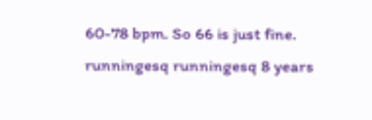60-78 bpm. So 66 is just fine.
runningesq runningesq 8 years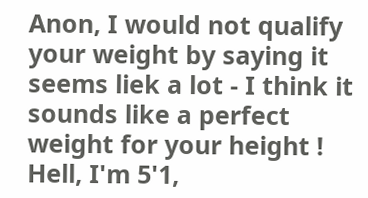Anon, I would not qualify your weight by saying it seems liek a lot - I think it sounds like a perfect weight for your height ! Hell, I'm 5'1,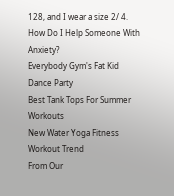128, and I wear a size 2/ 4.
How Do I Help Someone With Anxiety?
Everybody Gym's Fat Kid Dance Party
Best Tank Tops For Summer Workouts
New Water Yoga Fitness Workout Trend
From Our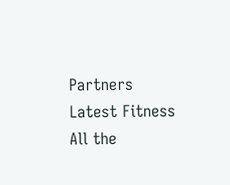Partners
Latest Fitness
All the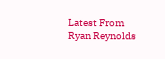Latest From Ryan Reynolds